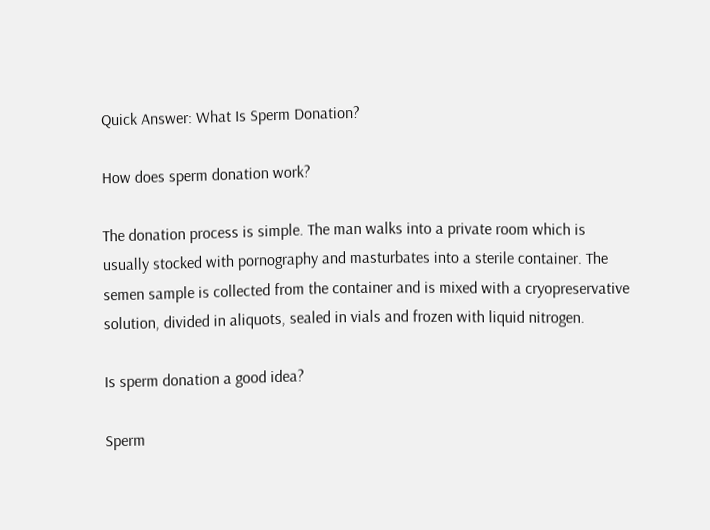Quick Answer: What Is Sperm Donation?

How does sperm donation work?

The donation process is simple. The man walks into a private room which is usually stocked with pornography and masturbates into a sterile container. The semen sample is collected from the container and is mixed with a cryopreservative solution, divided in aliquots, sealed in vials and frozen with liquid nitrogen.

Is sperm donation a good idea?

Sperm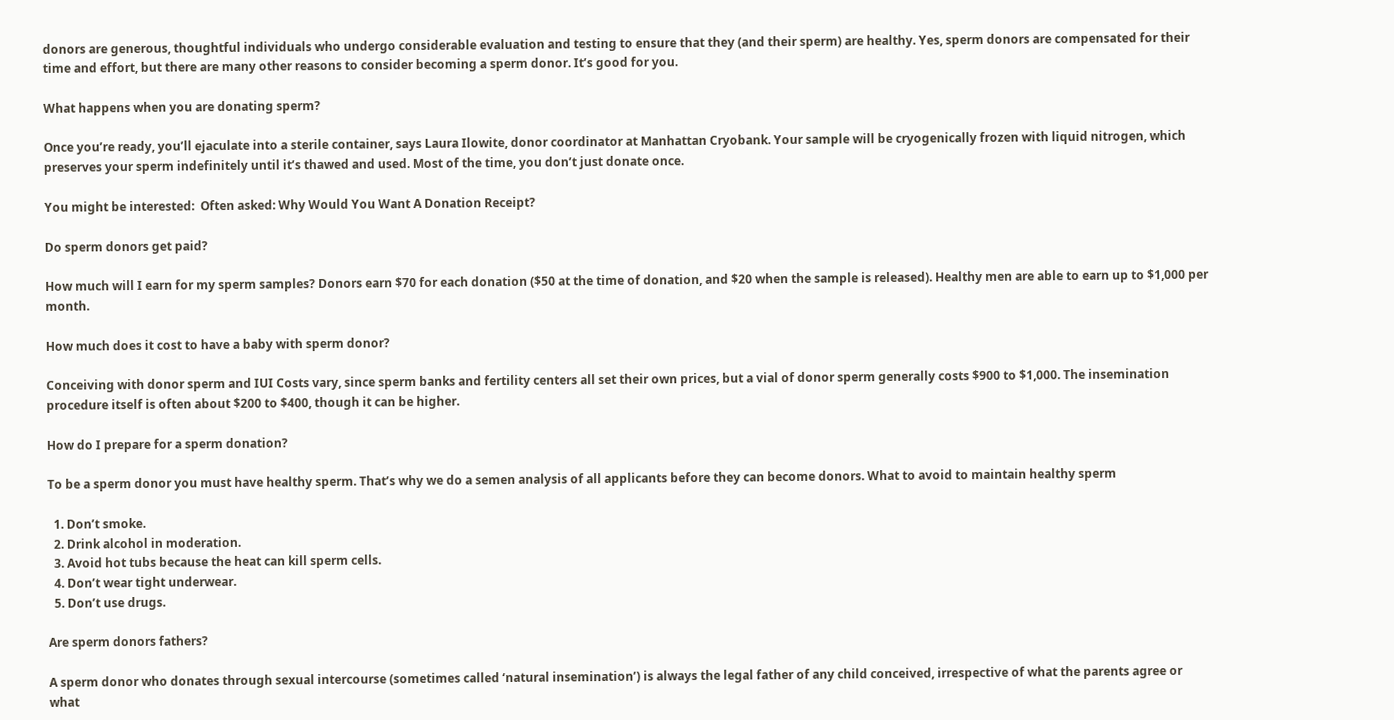donors are generous, thoughtful individuals who undergo considerable evaluation and testing to ensure that they (and their sperm) are healthy. Yes, sperm donors are compensated for their time and effort, but there are many other reasons to consider becoming a sperm donor. It’s good for you.

What happens when you are donating sperm?

Once you’re ready, you’ll ejaculate into a sterile container, says Laura Ilowite, donor coordinator at Manhattan Cryobank. Your sample will be cryogenically frozen with liquid nitrogen, which preserves your sperm indefinitely until it’s thawed and used. Most of the time, you don’t just donate once.

You might be interested:  Often asked: Why Would You Want A Donation Receipt?

Do sperm donors get paid?

How much will I earn for my sperm samples? Donors earn $70 for each donation ($50 at the time of donation, and $20 when the sample is released). Healthy men are able to earn up to $1,000 per month.

How much does it cost to have a baby with sperm donor?

Conceiving with donor sperm and IUI Costs vary, since sperm banks and fertility centers all set their own prices, but a vial of donor sperm generally costs $900 to $1,000. The insemination procedure itself is often about $200 to $400, though it can be higher.

How do I prepare for a sperm donation?

To be a sperm donor you must have healthy sperm. That’s why we do a semen analysis of all applicants before they can become donors. What to avoid to maintain healthy sperm

  1. Don’t smoke.
  2. Drink alcohol in moderation.
  3. Avoid hot tubs because the heat can kill sperm cells.
  4. Don’t wear tight underwear.
  5. Don’t use drugs.

Are sperm donors fathers?

A sperm donor who donates through sexual intercourse (sometimes called ‘natural insemination’) is always the legal father of any child conceived, irrespective of what the parents agree or what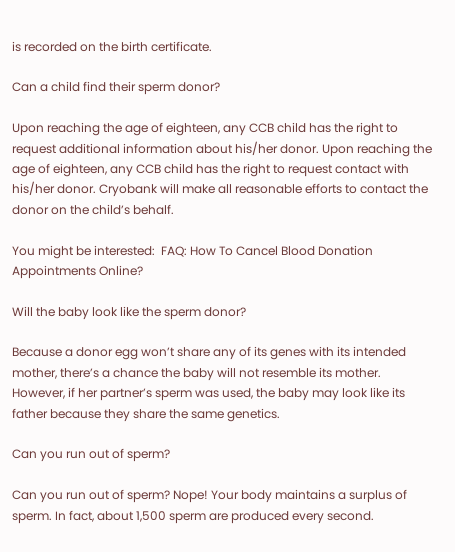is recorded on the birth certificate.

Can a child find their sperm donor?

Upon reaching the age of eighteen, any CCB child has the right to request additional information about his/her donor. Upon reaching the age of eighteen, any CCB child has the right to request contact with his/her donor. Cryobank will make all reasonable efforts to contact the donor on the child’s behalf.

You might be interested:  FAQ: How To Cancel Blood Donation Appointments Online?

Will the baby look like the sperm donor?

Because a donor egg won’t share any of its genes with its intended mother, there’s a chance the baby will not resemble its mother. However, if her partner’s sperm was used, the baby may look like its father because they share the same genetics.

Can you run out of sperm?

Can you run out of sperm? Nope! Your body maintains a surplus of sperm. In fact, about 1,500 sperm are produced every second.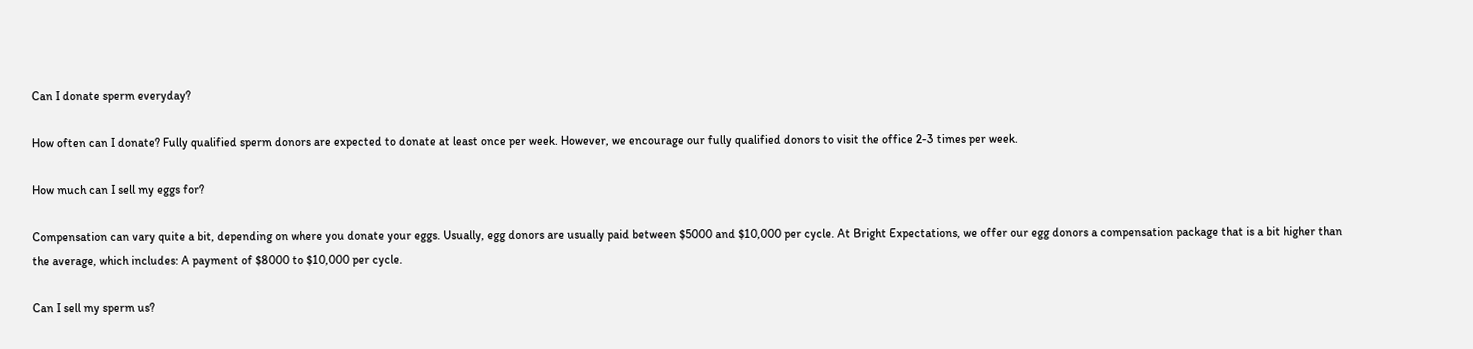Can I donate sperm everyday?

How often can I donate? Fully qualified sperm donors are expected to donate at least once per week. However, we encourage our fully qualified donors to visit the office 2-3 times per week.

How much can I sell my eggs for?

Compensation can vary quite a bit, depending on where you donate your eggs. Usually, egg donors are usually paid between $5000 and $10,000 per cycle. At Bright Expectations, we offer our egg donors a compensation package that is a bit higher than the average, which includes: A payment of $8000 to $10,000 per cycle.

Can I sell my sperm us?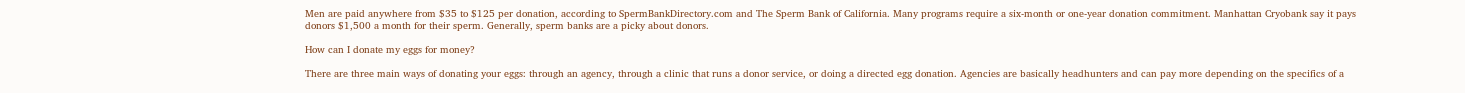Men are paid anywhere from $35 to $125 per donation, according to SpermBankDirectory.com and The Sperm Bank of California. Many programs require a six-month or one-year donation commitment. Manhattan Cryobank say it pays donors $1,500 a month for their sperm. Generally, sperm banks are a picky about donors.

How can I donate my eggs for money?

There are three main ways of donating your eggs: through an agency, through a clinic that runs a donor service, or doing a directed egg donation. Agencies are basically headhunters and can pay more depending on the specifics of a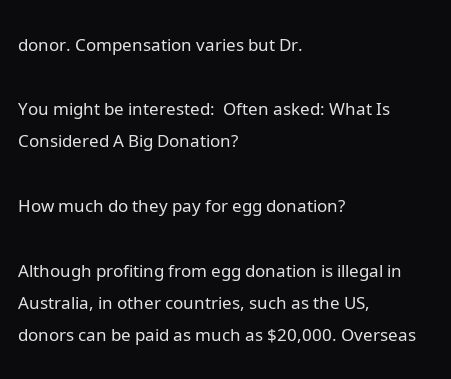donor. Compensation varies but Dr.

You might be interested:  Often asked: What Is Considered A Big Donation?

How much do they pay for egg donation?

Although profiting from egg donation is illegal in Australia, in other countries, such as the US, donors can be paid as much as $20,000. Overseas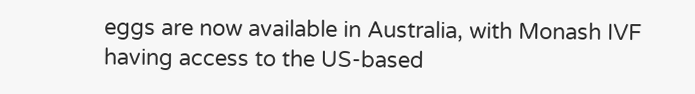eggs are now available in Australia, with Monash IVF having access to the US-based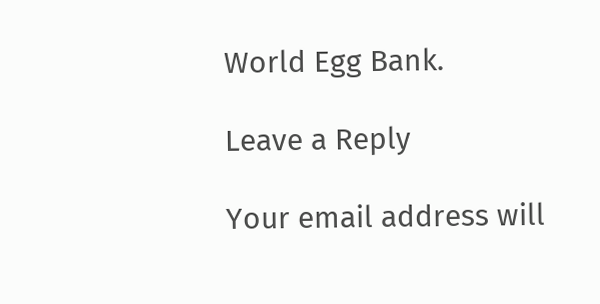World Egg Bank.

Leave a Reply

Your email address will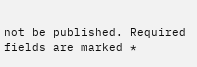not be published. Required fields are marked *